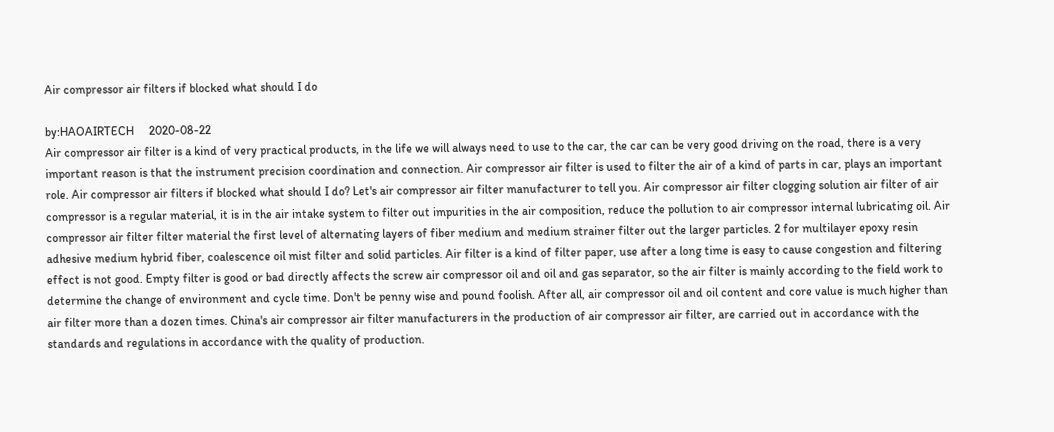Air compressor air filters if blocked what should I do

by:HAOAIRTECH     2020-08-22
Air compressor air filter is a kind of very practical products, in the life we will always need to use to the car, the car can be very good driving on the road, there is a very important reason is that the instrument precision coordination and connection. Air compressor air filter is used to filter the air of a kind of parts in car, plays an important role. Air compressor air filters if blocked what should I do? Let's air compressor air filter manufacturer to tell you. Air compressor air filter clogging solution air filter of air compressor is a regular material, it is in the air intake system to filter out impurities in the air composition, reduce the pollution to air compressor internal lubricating oil. Air compressor air filter filter material the first level of alternating layers of fiber medium and medium strainer filter out the larger particles. 2 for multilayer epoxy resin adhesive medium hybrid fiber, coalescence oil mist filter and solid particles. Air filter is a kind of filter paper, use after a long time is easy to cause congestion and filtering effect is not good. Empty filter is good or bad directly affects the screw air compressor oil and oil and gas separator, so the air filter is mainly according to the field work to determine the change of environment and cycle time. Don't be penny wise and pound foolish. After all, air compressor oil and oil content and core value is much higher than air filter more than a dozen times. China's air compressor air filter manufacturers in the production of air compressor air filter, are carried out in accordance with the standards and regulations in accordance with the quality of production.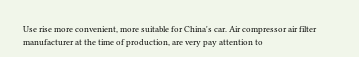Use rise more convenient, more suitable for China's car. Air compressor air filter manufacturer at the time of production, are very pay attention to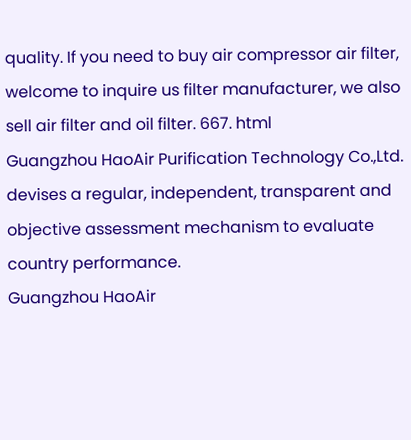quality. If you need to buy air compressor air filter, welcome to inquire us filter manufacturer, we also sell air filter and oil filter. 667. html
Guangzhou HaoAir Purification Technology Co.,Ltd. devises a regular, independent, transparent and objective assessment mechanism to evaluate country performance.
Guangzhou HaoAir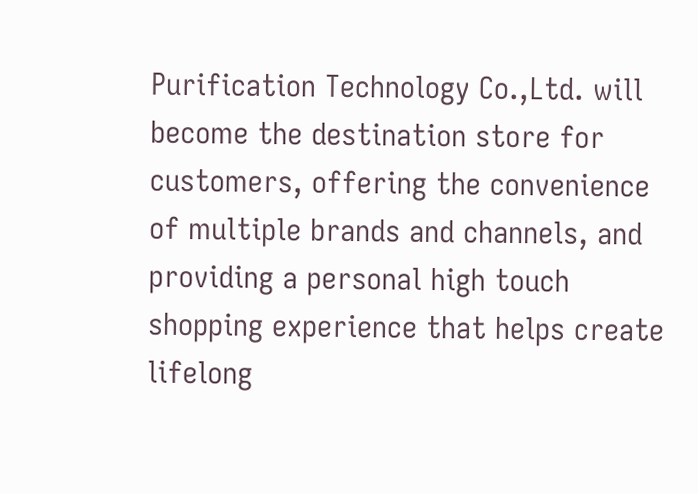Purification Technology Co.,Ltd. will become the destination store for customers, offering the convenience of multiple brands and channels, and providing a personal high touch shopping experience that helps create lifelong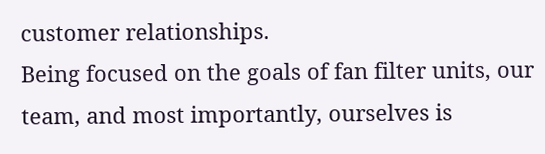customer relationships.
Being focused on the goals of fan filter units, our team, and most importantly, ourselves is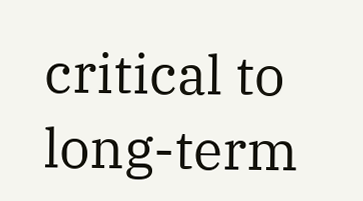critical to long-term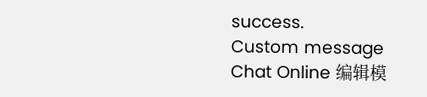success.
Custom message
Chat Online 编辑模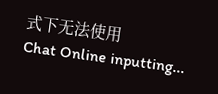式下无法使用
Chat Online inputting...